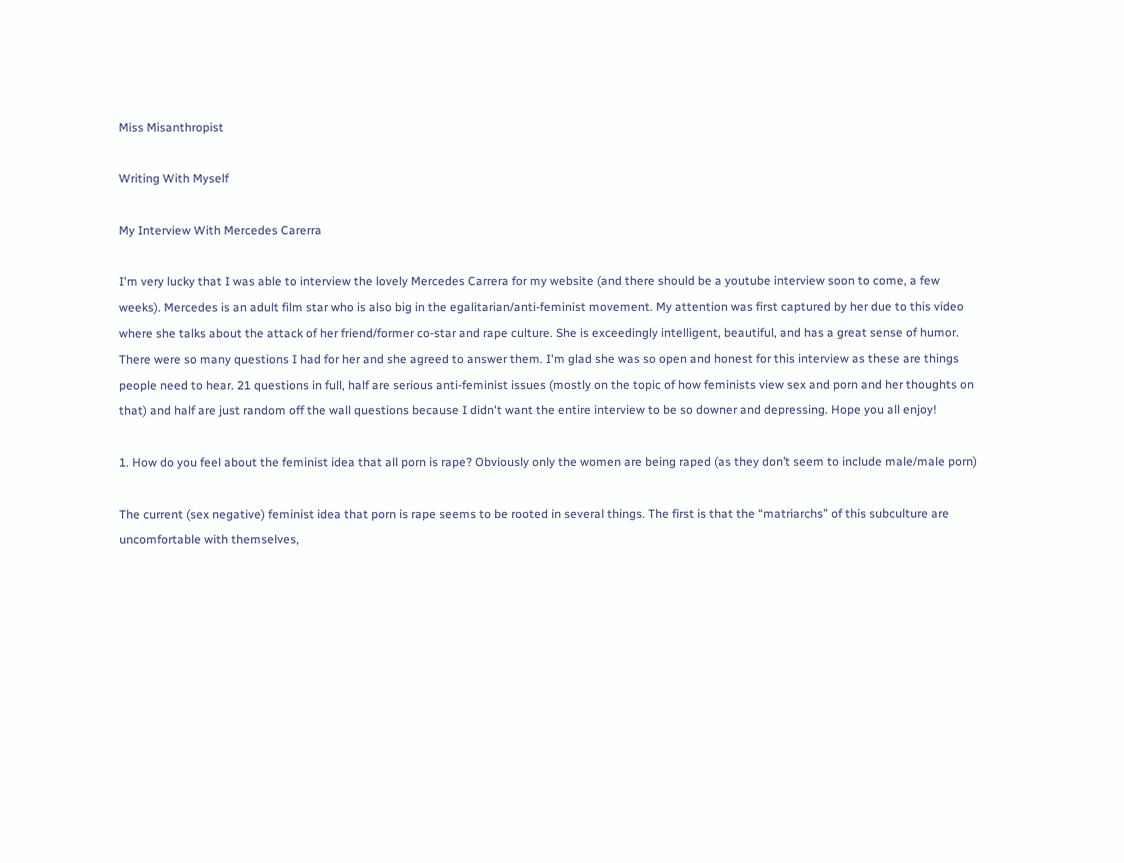Miss Misanthropist

Writing With Myself

My Interview With Mercedes Carerra

I'm very lucky that I was able to interview the lovely Mercedes Carrera for my website (and there should be a youtube interview soon to come, a few weeks). Mercedes is an adult film star who is also big in the egalitarian/anti-feminist movement. My attention was first captured by her due to this video where she talks about the attack of her friend/former co-star and rape culture. She is exceedingly intelligent, beautiful, and has a great sense of humor. There were so many questions I had for her and she agreed to answer them. I'm glad she was so open and honest for this interview as these are things people need to hear. 21 questions in full, half are serious anti-feminist issues (mostly on the topic of how feminists view sex and porn and her thoughts on that) and half are just random off the wall questions because I didn't want the entire interview to be so downer and depressing. Hope you all enjoy!

1. How do you feel about the feminist idea that all porn is rape? Obviously only the women are being raped (as they don’t seem to include male/male porn)

The current (sex negative) feminist idea that porn is rape seems to be rooted in several things. The first is that the “matriarchs” of this subculture are uncomfortable with themselves,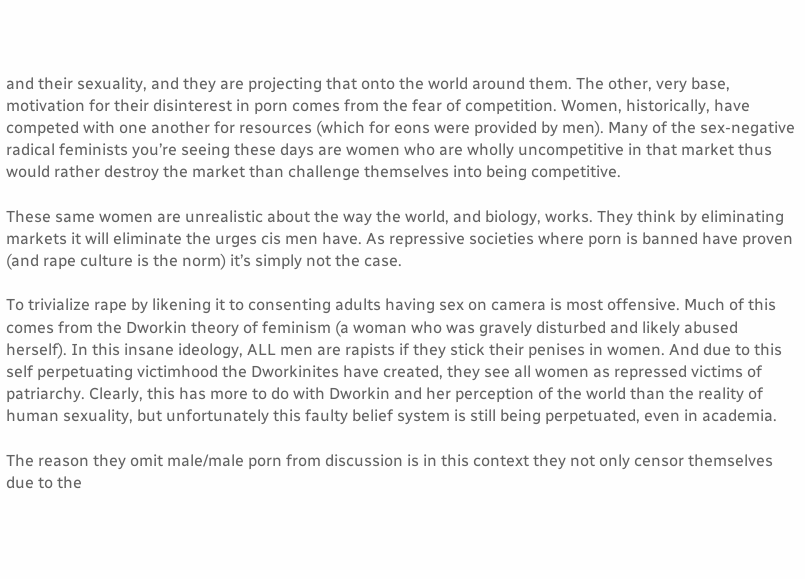and their sexuality, and they are projecting that onto the world around them. The other, very base, motivation for their disinterest in porn comes from the fear of competition. Women, historically, have competed with one another for resources (which for eons were provided by men). Many of the sex-negative radical feminists you’re seeing these days are women who are wholly uncompetitive in that market thus would rather destroy the market than challenge themselves into being competitive.

These same women are unrealistic about the way the world, and biology, works. They think by eliminating markets it will eliminate the urges cis men have. As repressive societies where porn is banned have proven (and rape culture is the norm) it’s simply not the case.

To trivialize rape by likening it to consenting adults having sex on camera is most offensive. Much of this comes from the Dworkin theory of feminism (a woman who was gravely disturbed and likely abused herself). In this insane ideology, ALL men are rapists if they stick their penises in women. And due to this self perpetuating victimhood the Dworkinites have created, they see all women as repressed victims of patriarchy. Clearly, this has more to do with Dworkin and her perception of the world than the reality of human sexuality, but unfortunately this faulty belief system is still being perpetuated, even in academia.

The reason they omit male/male porn from discussion is in this context they not only censor themselves due to the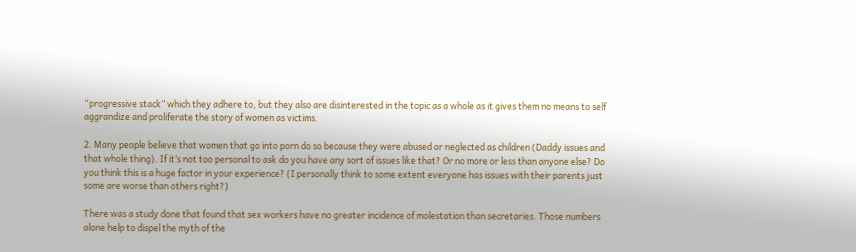“progressive stack” which they adhere to, but they also are disinterested in the topic as a whole as it gives them no means to self aggrandize and proliferate the story of women as victims.

2. Many people believe that women that go into porn do so because they were abused or neglected as children (Daddy issues and that whole thing). If it’s not too personal to ask do you have any sort of issues like that? Or no more or less than anyone else? Do you think this is a huge factor in your experience? (I personally think to some extent everyone has issues with their parents just some are worse than others right?)

There was a study done that found that sex workers have no greater incidence of molestation than secretaries. Those numbers alone help to dispel the myth of the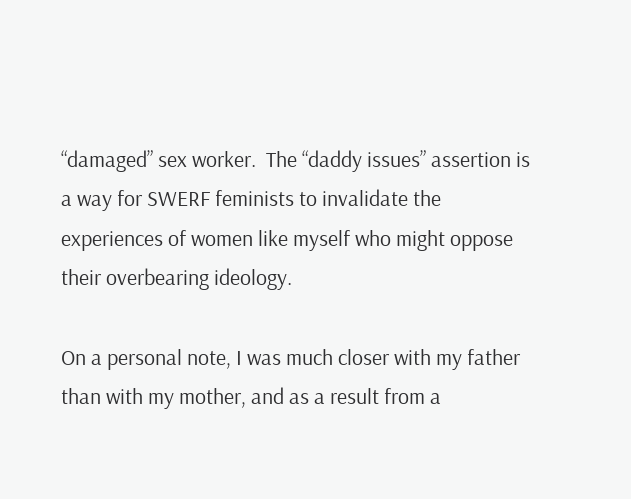“damaged” sex worker.  The “daddy issues” assertion is a way for SWERF feminists to invalidate the experiences of women like myself who might oppose their overbearing ideology.

On a personal note, I was much closer with my father than with my mother, and as a result from a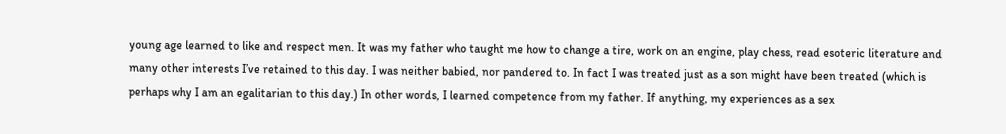young age learned to like and respect men. It was my father who taught me how to change a tire, work on an engine, play chess, read esoteric literature and many other interests I’ve retained to this day. I was neither babied, nor pandered to. In fact I was treated just as a son might have been treated (which is perhaps why I am an egalitarian to this day.) In other words, I learned competence from my father. If anything, my experiences as a sex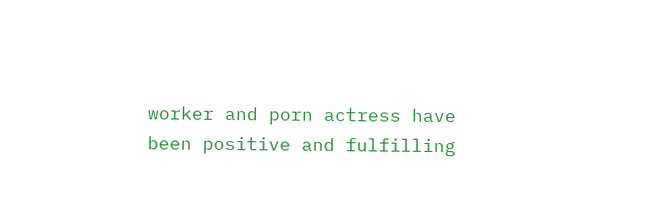worker and porn actress have been positive and fulfilling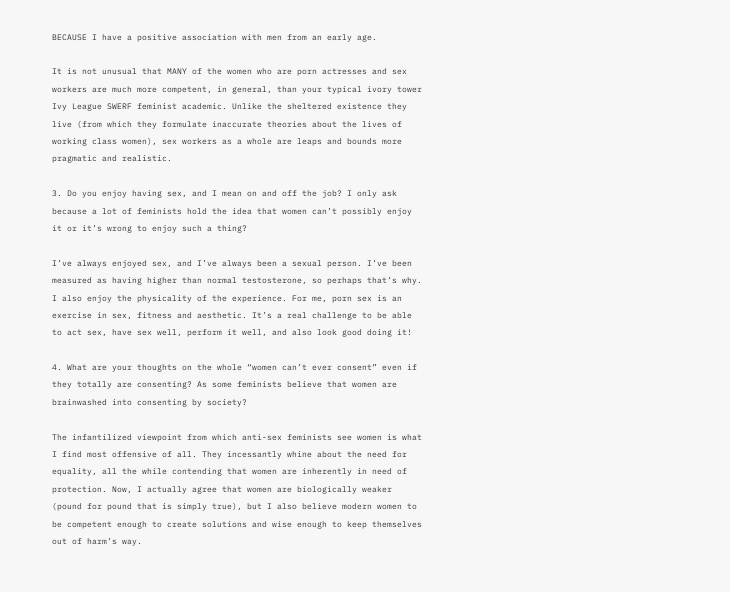BECAUSE I have a positive association with men from an early age.

It is not unusual that MANY of the women who are porn actresses and sex workers are much more competent, in general, than your typical ivory tower Ivy League SWERF feminist academic. Unlike the sheltered existence they live (from which they formulate inaccurate theories about the lives of working class women), sex workers as a whole are leaps and bounds more pragmatic and realistic.

3. Do you enjoy having sex, and I mean on and off the job? I only ask because a lot of feminists hold the idea that women can’t possibly enjoy it or it’s wrong to enjoy such a thing?

I’ve always enjoyed sex, and I’ve always been a sexual person. I’ve been measured as having higher than normal testosterone, so perhaps that’s why. I also enjoy the physicality of the experience. For me, porn sex is an exercise in sex, fitness and aesthetic. It’s a real challenge to be able to act sex, have sex well, perform it well, and also look good doing it!

4. What are your thoughts on the whole “women can’t ever consent” even if they totally are consenting? As some feminists believe that women are brainwashed into consenting by society?

The infantilized viewpoint from which anti-sex feminists see women is what I find most offensive of all. They incessantly whine about the need for equality, all the while contending that women are inherently in need of protection. Now, I actually agree that women are biologically weaker (pound for pound that is simply true), but I also believe modern women to be competent enough to create solutions and wise enough to keep themselves out of harm’s way.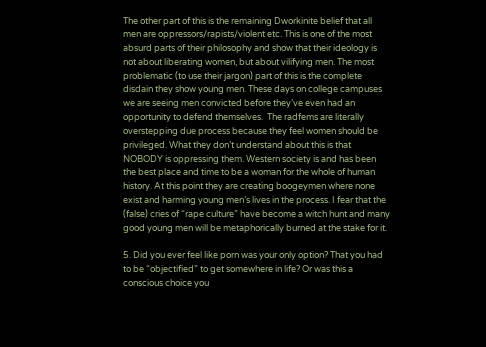The other part of this is the remaining Dworkinite belief that all men are oppressors/rapists/violent etc. This is one of the most absurd parts of their philosophy and show that their ideology is not about liberating women, but about vilifying men. The most problematic (to use their jargon) part of this is the complete disdain they show young men. These days on college campuses we are seeing men convicted before they’ve even had an opportunity to defend themselves.  The radfems are literally overstepping due process because they feel women should be privileged. What they don’t understand about this is that NOBODY is oppressing them. Western society is and has been the best place and time to be a woman for the whole of human history. At this point they are creating boogeymen where none exist and harming young men’s lives in the process. I fear that the (false) cries of “rape culture” have become a witch hunt and many good young men will be metaphorically burned at the stake for it.

5. Did you ever feel like porn was your only option? That you had to be “objectified” to get somewhere in life? Or was this a conscious choice you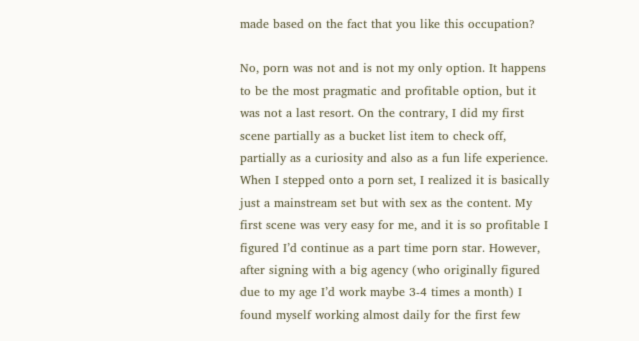made based on the fact that you like this occupation?

No, porn was not and is not my only option. It happens to be the most pragmatic and profitable option, but it was not a last resort. On the contrary, I did my first scene partially as a bucket list item to check off, partially as a curiosity and also as a fun life experience. When I stepped onto a porn set, I realized it is basically just a mainstream set but with sex as the content. My first scene was very easy for me, and it is so profitable I figured I’d continue as a part time porn star. However, after signing with a big agency (who originally figured due to my age I’d work maybe 3-4 times a month) I found myself working almost daily for the first few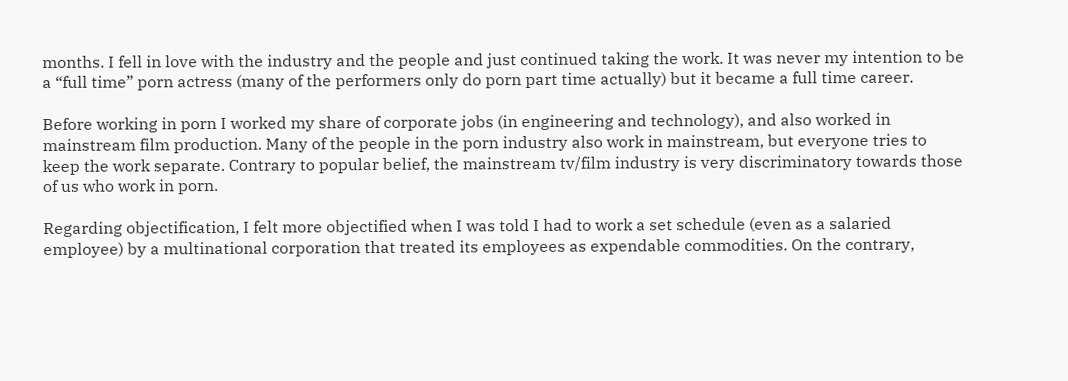months. I fell in love with the industry and the people and just continued taking the work. It was never my intention to be a “full time” porn actress (many of the performers only do porn part time actually) but it became a full time career.

Before working in porn I worked my share of corporate jobs (in engineering and technology), and also worked in mainstream film production. Many of the people in the porn industry also work in mainstream, but everyone tries to keep the work separate. Contrary to popular belief, the mainstream tv/film industry is very discriminatory towards those of us who work in porn.

Regarding objectification, I felt more objectified when I was told I had to work a set schedule (even as a salaried employee) by a multinational corporation that treated its employees as expendable commodities. On the contrary,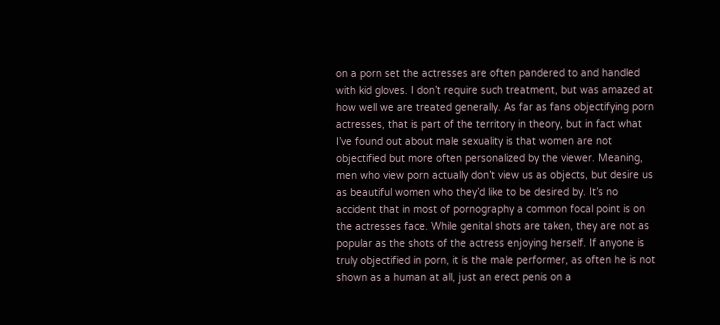on a porn set the actresses are often pandered to and handled with kid gloves. I don’t require such treatment, but was amazed at how well we are treated generally. As far as fans objectifying porn actresses, that is part of the territory in theory, but in fact what I’ve found out about male sexuality is that women are not objectified but more often personalized by the viewer. Meaning, men who view porn actually don’t view us as objects, but desire us as beautiful women who they’d like to be desired by. It’s no accident that in most of pornography a common focal point is on the actresses face. While genital shots are taken, they are not as popular as the shots of the actress enjoying herself. If anyone is truly objectified in porn, it is the male performer, as often he is not shown as a human at all, just an erect penis on a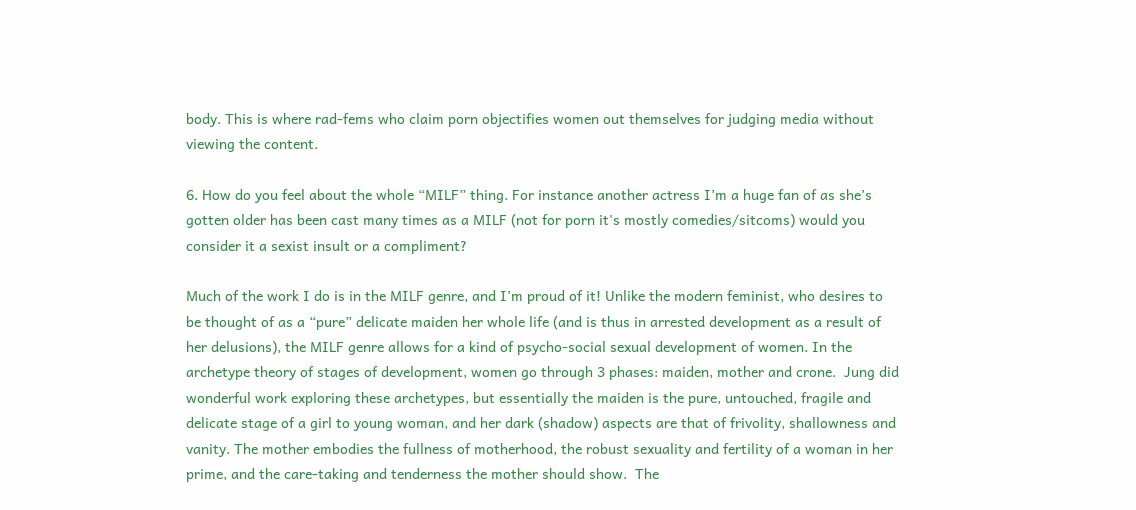body. This is where rad-fems who claim porn objectifies women out themselves for judging media without viewing the content.

6. How do you feel about the whole “MILF” thing. For instance another actress I’m a huge fan of as she’s gotten older has been cast many times as a MILF (not for porn it's mostly comedies/sitcoms) would you consider it a sexist insult or a compliment?

Much of the work I do is in the MILF genre, and I’m proud of it! Unlike the modern feminist, who desires to be thought of as a “pure” delicate maiden her whole life (and is thus in arrested development as a result of her delusions), the MILF genre allows for a kind of psycho-social sexual development of women. In the archetype theory of stages of development, women go through 3 phases: maiden, mother and crone.  Jung did wonderful work exploring these archetypes, but essentially the maiden is the pure, untouched, fragile and delicate stage of a girl to young woman, and her dark (shadow) aspects are that of frivolity, shallowness and vanity. The mother embodies the fullness of motherhood, the robust sexuality and fertility of a woman in her prime, and the care-taking and tenderness the mother should show.  The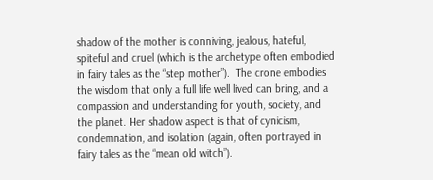shadow of the mother is conniving, jealous, hateful, spiteful and cruel (which is the archetype often embodied in fairy tales as the “step mother”).  The crone embodies the wisdom that only a full life well lived can bring, and a compassion and understanding for youth, society, and the planet. Her shadow aspect is that of cynicism, condemnation, and isolation (again, often portrayed in fairy tales as the “mean old witch”).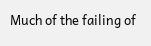Much of the failing of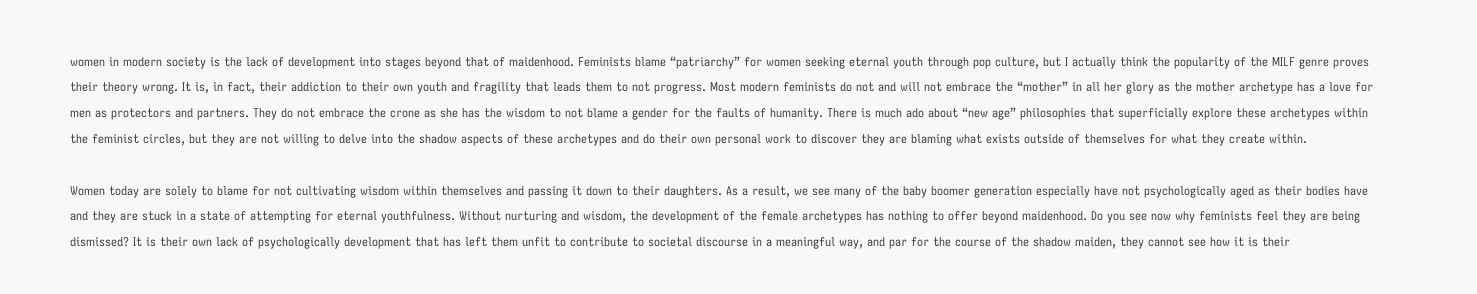women in modern society is the lack of development into stages beyond that of maidenhood. Feminists blame “patriarchy” for women seeking eternal youth through pop culture, but I actually think the popularity of the MILF genre proves their theory wrong. It is, in fact, their addiction to their own youth and fragility that leads them to not progress. Most modern feminists do not and will not embrace the “mother” in all her glory as the mother archetype has a love for men as protectors and partners. They do not embrace the crone as she has the wisdom to not blame a gender for the faults of humanity. There is much ado about “new age” philosophies that superficially explore these archetypes within the feminist circles, but they are not willing to delve into the shadow aspects of these archetypes and do their own personal work to discover they are blaming what exists outside of themselves for what they create within.

Women today are solely to blame for not cultivating wisdom within themselves and passing it down to their daughters. As a result, we see many of the baby boomer generation especially have not psychologically aged as their bodies have and they are stuck in a state of attempting for eternal youthfulness. Without nurturing and wisdom, the development of the female archetypes has nothing to offer beyond maidenhood. Do you see now why feminists feel they are being dismissed? It is their own lack of psychologically development that has left them unfit to contribute to societal discourse in a meaningful way, and par for the course of the shadow maiden, they cannot see how it is their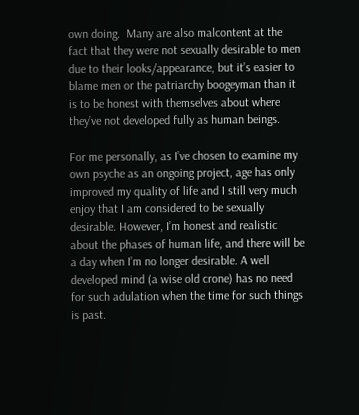own doing.  Many are also malcontent at the fact that they were not sexually desirable to men due to their looks/appearance, but it’s easier to blame men or the patriarchy boogeyman than it is to be honest with themselves about where they’ve not developed fully as human beings.

For me personally, as I’ve chosen to examine my own psyche as an ongoing project, age has only improved my quality of life and I still very much enjoy that I am considered to be sexually desirable. However, I’m honest and realistic about the phases of human life, and there will be a day when I’m no longer desirable. A well developed mind (a wise old crone) has no need for such adulation when the time for such things is past.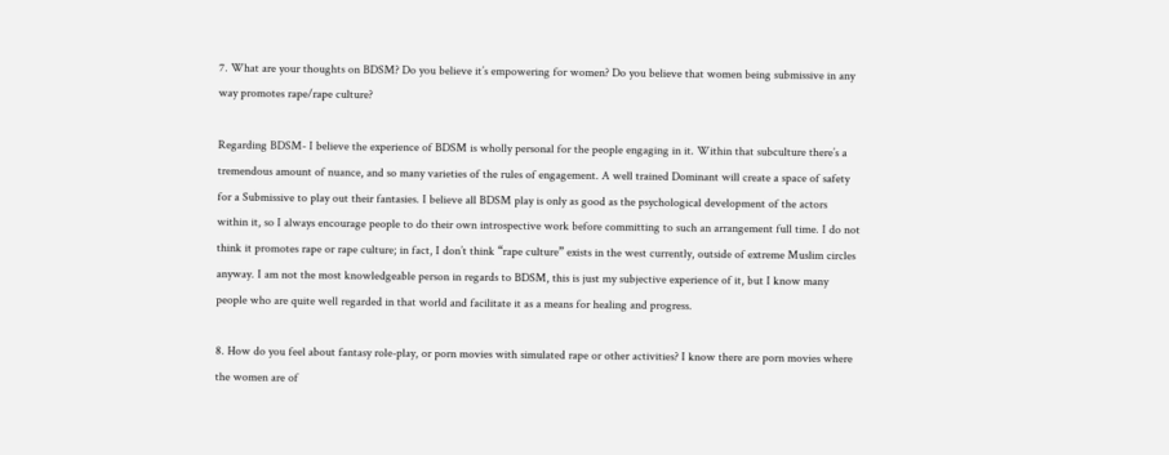7. What are your thoughts on BDSM? Do you believe it’s empowering for women? Do you believe that women being submissive in any way promotes rape/rape culture?

Regarding BDSM- I believe the experience of BDSM is wholly personal for the people engaging in it. Within that subculture there’s a tremendous amount of nuance, and so many varieties of the rules of engagement. A well trained Dominant will create a space of safety for a Submissive to play out their fantasies. I believe all BDSM play is only as good as the psychological development of the actors within it, so I always encourage people to do their own introspective work before committing to such an arrangement full time. I do not think it promotes rape or rape culture; in fact, I don’t think “rape culture” exists in the west currently, outside of extreme Muslim circles anyway. I am not the most knowledgeable person in regards to BDSM, this is just my subjective experience of it, but I know many people who are quite well regarded in that world and facilitate it as a means for healing and progress.

8. How do you feel about fantasy role-play, or porn movies with simulated rape or other activities? I know there are porn movies where the women are of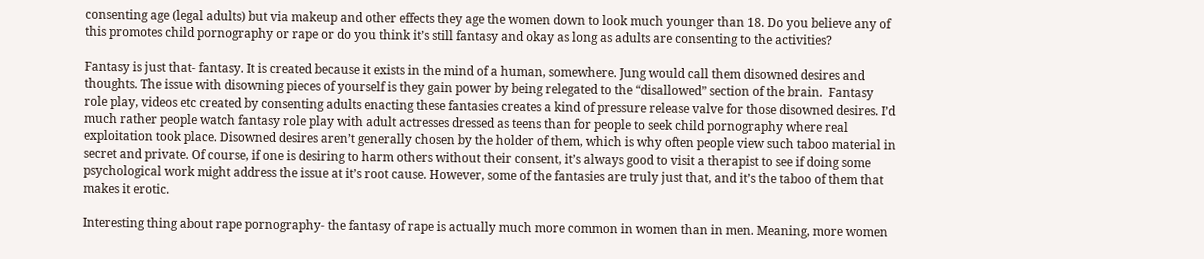consenting age (legal adults) but via makeup and other effects they age the women down to look much younger than 18. Do you believe any of this promotes child pornography or rape or do you think it’s still fantasy and okay as long as adults are consenting to the activities?

Fantasy is just that- fantasy. It is created because it exists in the mind of a human, somewhere. Jung would call them disowned desires and thoughts. The issue with disowning pieces of yourself is they gain power by being relegated to the “disallowed” section of the brain.  Fantasy role play, videos etc created by consenting adults enacting these fantasies creates a kind of pressure release valve for those disowned desires. I’d much rather people watch fantasy role play with adult actresses dressed as teens than for people to seek child pornography where real exploitation took place. Disowned desires aren’t generally chosen by the holder of them, which is why often people view such taboo material in secret and private. Of course, if one is desiring to harm others without their consent, it’s always good to visit a therapist to see if doing some psychological work might address the issue at it’s root cause. However, some of the fantasies are truly just that, and it’s the taboo of them that makes it erotic.

Interesting thing about rape pornography- the fantasy of rape is actually much more common in women than in men. Meaning, more women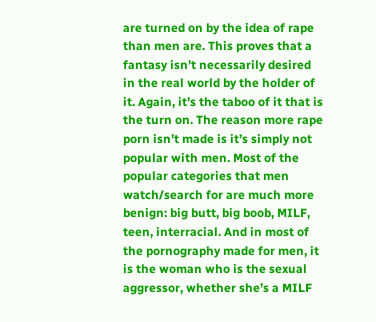are turned on by the idea of rape than men are. This proves that a fantasy isn’t necessarily desired in the real world by the holder of it. Again, it’s the taboo of it that is the turn on. The reason more rape porn isn’t made is it’s simply not popular with men. Most of the popular categories that men watch/search for are much more benign: big butt, big boob, MILF, teen, interracial. And in most of the pornography made for men, it is the woman who is the sexual aggressor, whether she’s a MILF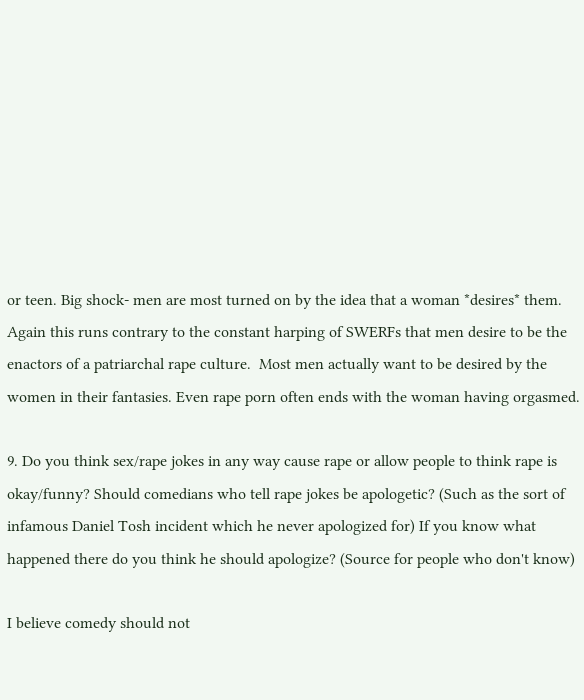or teen. Big shock- men are most turned on by the idea that a woman *desires* them. Again this runs contrary to the constant harping of SWERFs that men desire to be the enactors of a patriarchal rape culture.  Most men actually want to be desired by the women in their fantasies. Even rape porn often ends with the woman having orgasmed.

9. Do you think sex/rape jokes in any way cause rape or allow people to think rape is okay/funny? Should comedians who tell rape jokes be apologetic? (Such as the sort of infamous Daniel Tosh incident which he never apologized for) If you know what happened there do you think he should apologize? (Source for people who don't know)

I believe comedy should not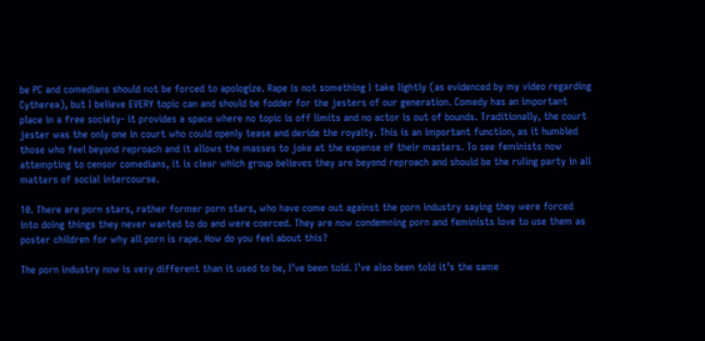be PC and comedians should not be forced to apologize. Rape is not something I take lightly (as evidenced by my video regarding Cytherea), but I believe EVERY topic can and should be fodder for the jesters of our generation. Comedy has an important place in a free society- it provides a space where no topic is off limits and no actor is out of bounds. Traditionally, the court jester was the only one in court who could openly tease and deride the royalty. This is an important function, as it humbled those who feel beyond reproach and it allows the masses to joke at the expense of their masters. To see feminists now attempting to censor comedians, it is clear which group believes they are beyond reproach and should be the ruling party in all matters of social intercourse.

10. There are porn stars, rather former porn stars, who have come out against the porn industry saying they were forced into doing things they never wanted to do and were coerced. They are now condemning porn and feminists love to use them as poster children for why all porn is rape. How do you feel about this?

The porn industry now is very different than it used to be, I’ve been told. I’ve also been told it’s the same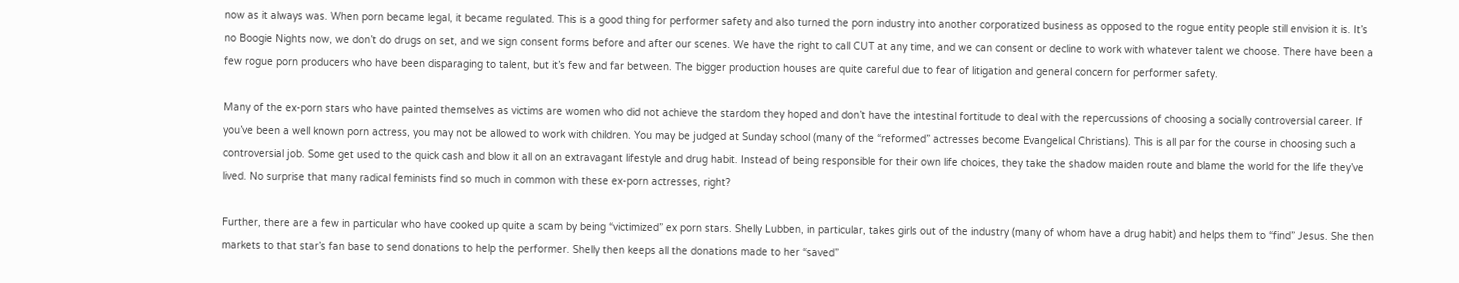now as it always was. When porn became legal, it became regulated. This is a good thing for performer safety and also turned the porn industry into another corporatized business as opposed to the rogue entity people still envision it is. It’s no Boogie Nights now, we don’t do drugs on set, and we sign consent forms before and after our scenes. We have the right to call CUT at any time, and we can consent or decline to work with whatever talent we choose. There have been a few rogue porn producers who have been disparaging to talent, but it’s few and far between. The bigger production houses are quite careful due to fear of litigation and general concern for performer safety.

Many of the ex-porn stars who have painted themselves as victims are women who did not achieve the stardom they hoped and don’t have the intestinal fortitude to deal with the repercussions of choosing a socially controversial career. If you’ve been a well known porn actress, you may not be allowed to work with children. You may be judged at Sunday school (many of the “reformed” actresses become Evangelical Christians). This is all par for the course in choosing such a controversial job. Some get used to the quick cash and blow it all on an extravagant lifestyle and drug habit. Instead of being responsible for their own life choices, they take the shadow maiden route and blame the world for the life they’ve lived. No surprise that many radical feminists find so much in common with these ex-porn actresses, right?

Further, there are a few in particular who have cooked up quite a scam by being “victimized” ex porn stars. Shelly Lubben, in particular, takes girls out of the industry (many of whom have a drug habit) and helps them to “find” Jesus. She then markets to that star’s fan base to send donations to help the performer. Shelly then keeps all the donations made to her “saved”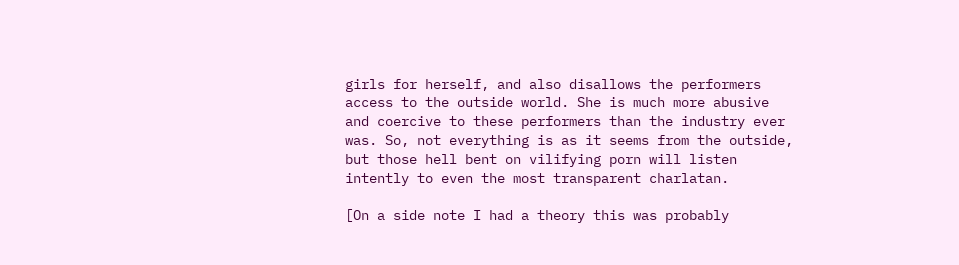girls for herself, and also disallows the performers access to the outside world. She is much more abusive and coercive to these performers than the industry ever was. So, not everything is as it seems from the outside, but those hell bent on vilifying porn will listen intently to even the most transparent charlatan.

[On a side note I had a theory this was probably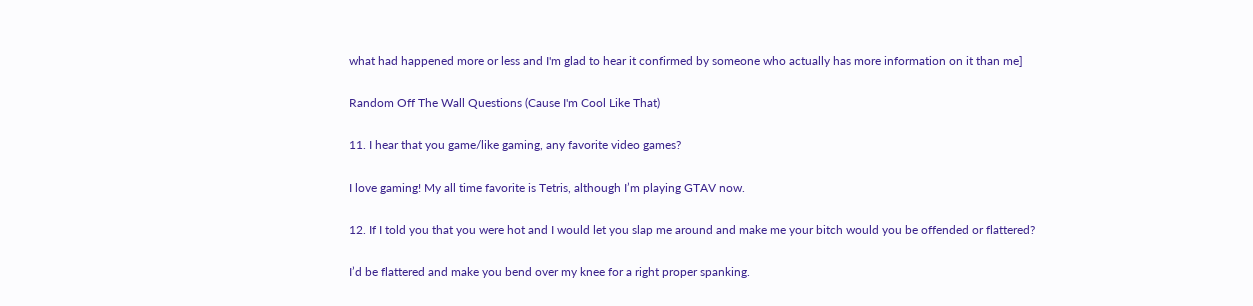what had happened more or less and I'm glad to hear it confirmed by someone who actually has more information on it than me]

Random Off The Wall Questions (Cause I'm Cool Like That)

11. I hear that you game/like gaming, any favorite video games?

I love gaming! My all time favorite is Tetris, although I’m playing GTAV now.

12. If I told you that you were hot and I would let you slap me around and make me your bitch would you be offended or flattered?

I’d be flattered and make you bend over my knee for a right proper spanking.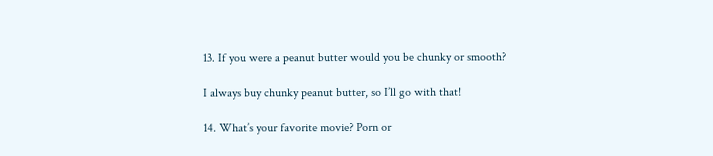13. If you were a peanut butter would you be chunky or smooth?

I always buy chunky peanut butter, so I’ll go with that!

14. What’s your favorite movie? Porn or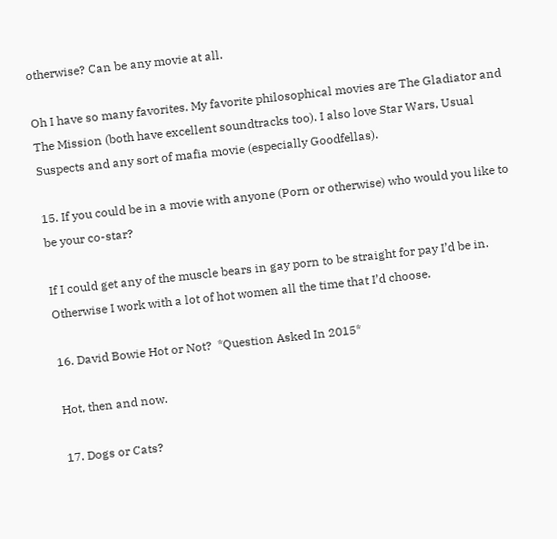otherwise? Can be any movie at all.

Oh I have so many favorites. My favorite philosophical movies are The Gladiator and The Mission (both have excellent soundtracks too). I also love Star Wars, Usual Suspects and any sort of mafia movie (especially Goodfellas).

15. If you could be in a movie with anyone (Porn or otherwise) who would you like to be your co-star?

If I could get any of the muscle bears in gay porn to be straight for pay I’d be in. Otherwise I work with a lot of hot women all the time that I’d choose.

16. David Bowie Hot or Not?  *Question Asked In 2015*

Hot, then and now.

17. Dogs or Cats?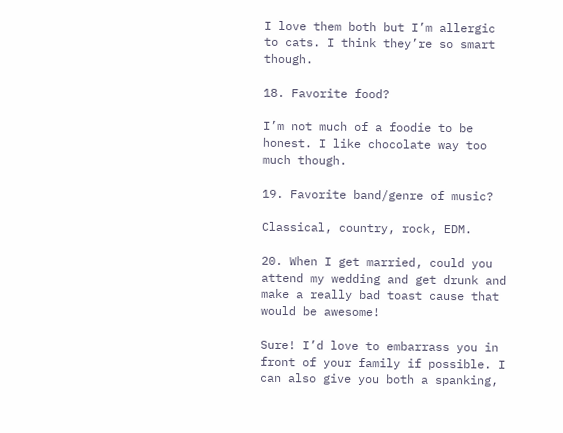I love them both but I’m allergic to cats. I think they’re so smart though.

18. Favorite food?

I’m not much of a foodie to be honest. I like chocolate way too much though.

19. Favorite band/genre of music?

Classical, country, rock, EDM.

20. When I get married, could you attend my wedding and get drunk and make a really bad toast cause that would be awesome!

Sure! I’d love to embarrass you in front of your family if possible. I can also give you both a spanking,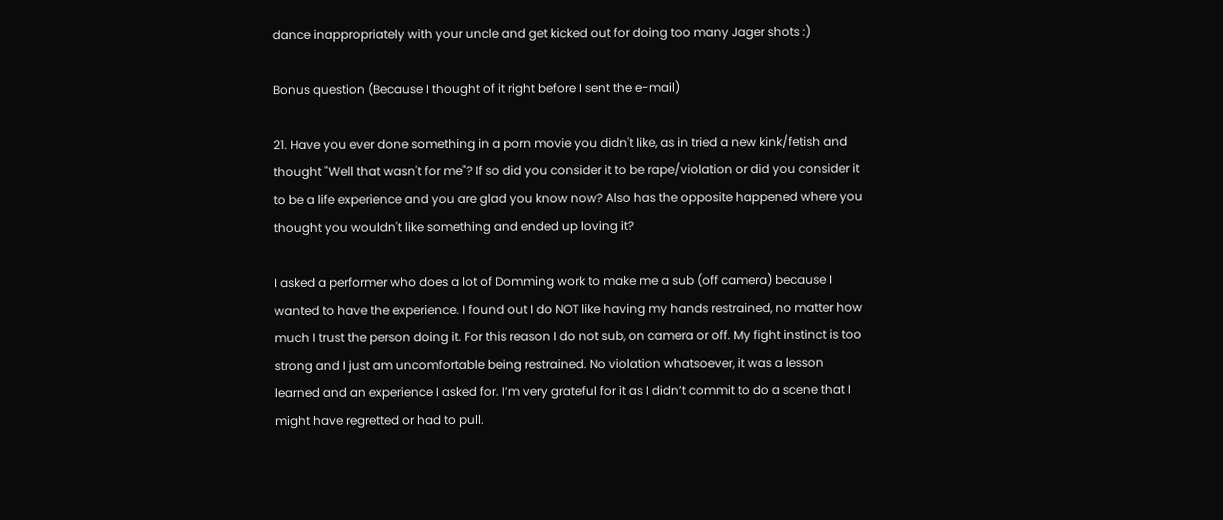dance inappropriately with your uncle and get kicked out for doing too many Jager shots :)

Bonus question (Because I thought of it right before I sent the e-mail)

21. Have you ever done something in a porn movie you didn't like, as in tried a new kink/fetish and thought "Well that wasn't for me"? If so did you consider it to be rape/violation or did you consider it to be a life experience and you are glad you know now? Also has the opposite happened where you thought you wouldn't like something and ended up loving it?

I asked a performer who does a lot of Domming work to make me a sub (off camera) because I wanted to have the experience. I found out I do NOT like having my hands restrained, no matter how much I trust the person doing it. For this reason I do not sub, on camera or off. My fight instinct is too strong and I just am uncomfortable being restrained. No violation whatsoever, it was a lesson learned and an experience I asked for. I’m very grateful for it as I didn’t commit to do a scene that I might have regretted or had to pull.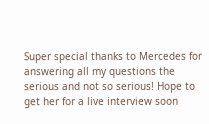Super special thanks to Mercedes for answering all my questions the serious and not so serious! Hope to get her for a live interview soon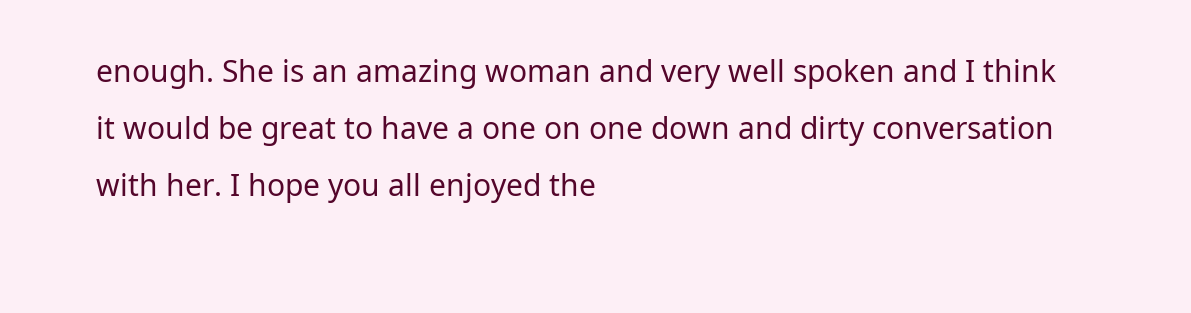enough. She is an amazing woman and very well spoken and I think it would be great to have a one on one down and dirty conversation with her. I hope you all enjoyed the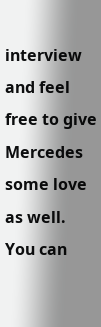interview and feel free to give Mercedes some love as well. You can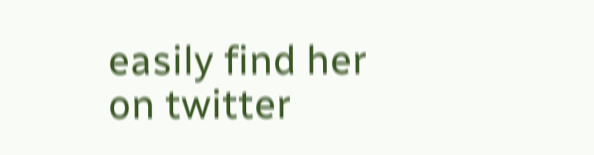easily find her on twitter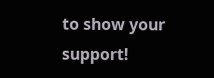to show your support!